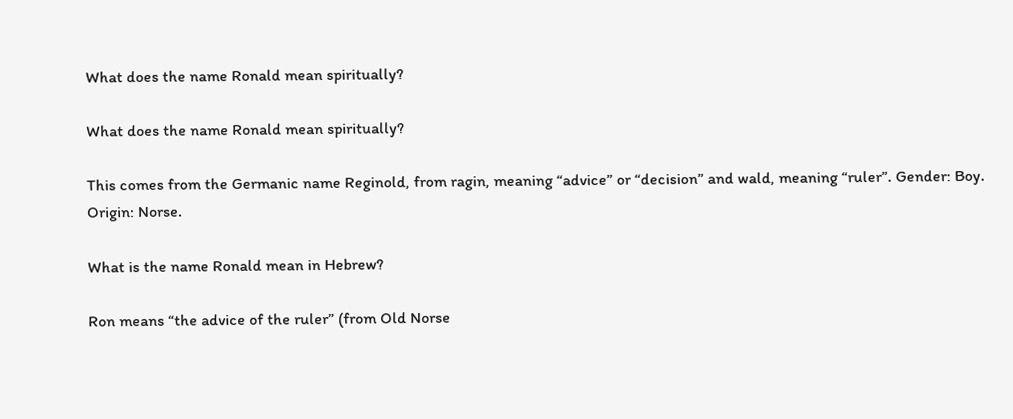What does the name Ronald mean spiritually?

What does the name Ronald mean spiritually?

This comes from the Germanic name Reginold, from ragin, meaning “advice” or “decision” and wald, meaning “ruler”. Gender: Boy. Origin: Norse.

What is the name Ronald mean in Hebrew?

Ron means “the advice of the ruler” (from Old Norse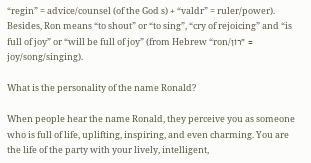“regin” = advice/counsel (of the God s) + “valdr” = ruler/power). Besides, Ron means “to shout” or “to sing”, “cry of rejoicing” and “is full of joy” or “will be full of joy” (from Hebrew “ron/רוֹן” = joy/song/singing).

What is the personality of the name Ronald?

When people hear the name Ronald, they perceive you as someone who is full of life, uplifting, inspiring, and even charming. You are the life of the party with your lively, intelligent,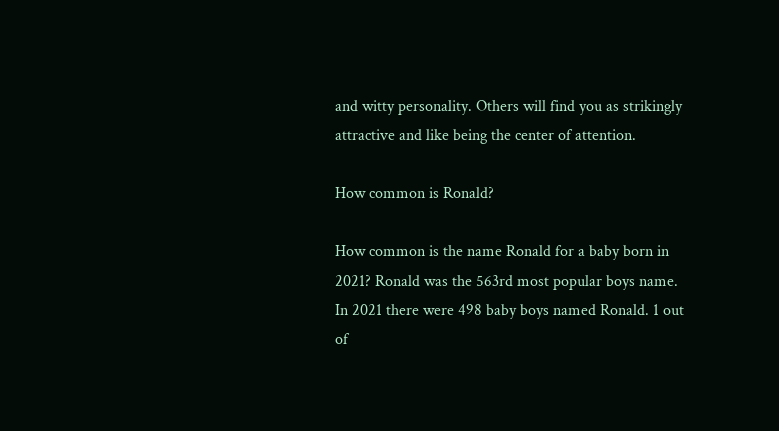and witty personality. Others will find you as strikingly attractive and like being the center of attention.

How common is Ronald?

How common is the name Ronald for a baby born in 2021? Ronald was the 563rd most popular boys name. In 2021 there were 498 baby boys named Ronald. 1 out of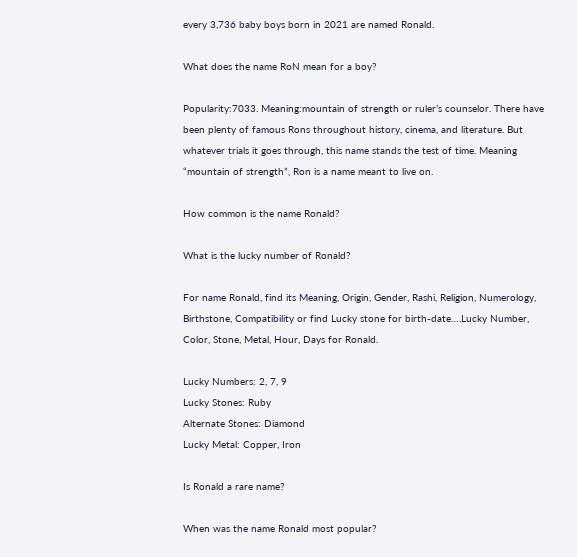every 3,736 baby boys born in 2021 are named Ronald.

What does the name RoN mean for a boy?

Popularity:7033. Meaning:mountain of strength or ruler’s counselor. There have been plenty of famous Rons throughout history, cinema, and literature. But whatever trials it goes through, this name stands the test of time. Meaning “mountain of strength”, Ron is a name meant to live on.

How common is the name Ronald?

What is the lucky number of Ronald?

For name Ronald, find its Meaning, Origin, Gender, Rashi, Religion, Numerology, Birthstone, Compatibility or find Lucky stone for birth-date….Lucky Number, Color, Stone, Metal, Hour, Days for Ronald.

Lucky Numbers: 2, 7, 9
Lucky Stones: Ruby
Alternate Stones: Diamond
Lucky Metal: Copper, Iron

Is Ronald a rare name?

When was the name Ronald most popular?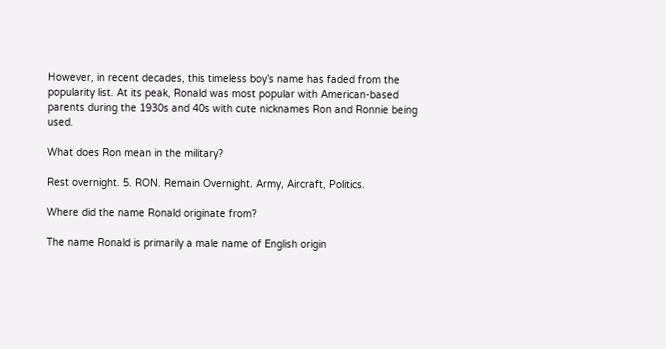However, in recent decades, this timeless boy’s name has faded from the popularity list. At its peak, Ronald was most popular with American-based parents during the 1930s and 40s with cute nicknames Ron and Ronnie being used.

What does Ron mean in the military?

Rest overnight. 5. RON. Remain Overnight. Army, Aircraft, Politics.

Where did the name Ronald originate from?

The name Ronald is primarily a male name of English origin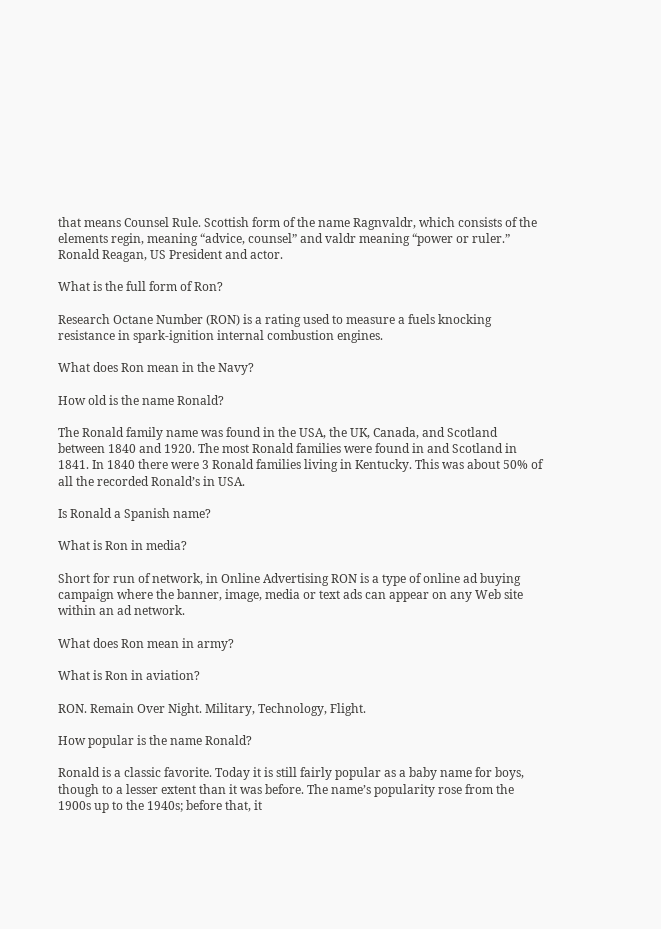that means Counsel Rule. Scottish form of the name Ragnvaldr, which consists of the elements regin, meaning “advice, counsel” and valdr meaning “power or ruler.” Ronald Reagan, US President and actor.

What is the full form of Ron?

Research Octane Number (RON) is a rating used to measure a fuels knocking resistance in spark-ignition internal combustion engines.

What does Ron mean in the Navy?

How old is the name Ronald?

The Ronald family name was found in the USA, the UK, Canada, and Scotland between 1840 and 1920. The most Ronald families were found in and Scotland in 1841. In 1840 there were 3 Ronald families living in Kentucky. This was about 50% of all the recorded Ronald’s in USA.

Is Ronald a Spanish name?

What is Ron in media?

Short for run of network, in Online Advertising RON is a type of online ad buying campaign where the banner, image, media or text ads can appear on any Web site within an ad network.

What does Ron mean in army?

What is Ron in aviation?

RON. Remain Over Night. Military, Technology, Flight.

How popular is the name Ronald?

Ronald is a classic favorite. Today it is still fairly popular as a baby name for boys, though to a lesser extent than it was before. The name’s popularity rose from the 1900s up to the 1940s; before that, it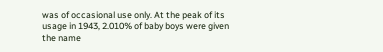was of occasional use only. At the peak of its usage in 1943, 2.010% of baby boys were given the name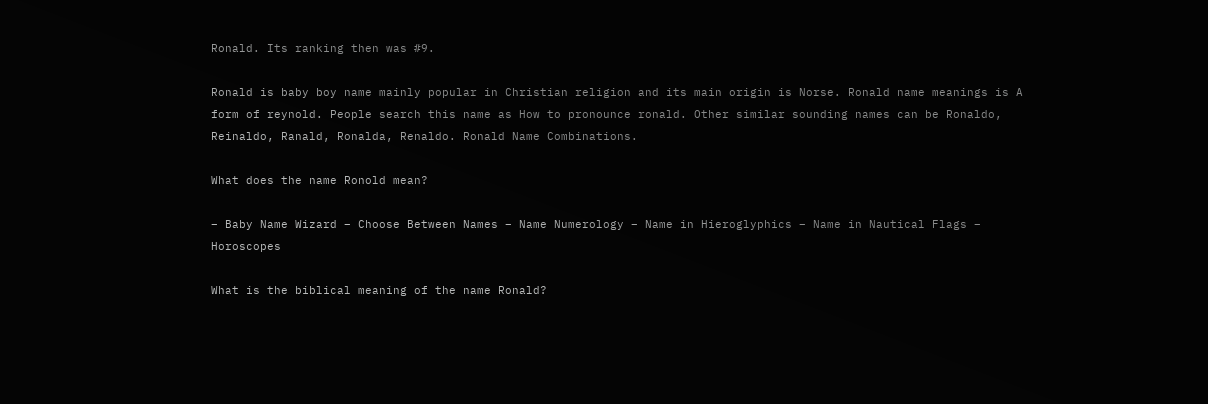Ronald. Its ranking then was #9.

Ronald is baby boy name mainly popular in Christian religion and its main origin is Norse. Ronald name meanings is A form of reynold. People search this name as How to pronounce ronald. Other similar sounding names can be Ronaldo, Reinaldo, Ranald, Ronalda, Renaldo. Ronald Name Combinations.

What does the name Ronold mean?

– Baby Name Wizard – Choose Between Names – Name Numerology – Name in Hieroglyphics – Name in Nautical Flags – Horoscopes

What is the biblical meaning of the name Ronald?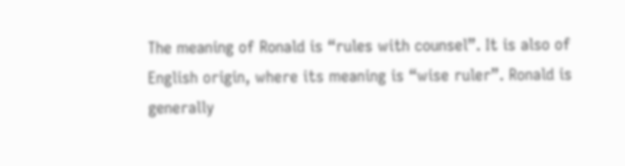The meaning of Ronald is “rules with counsel”. It is also of English origin, where its meaning is “wise ruler”. Ronald is generally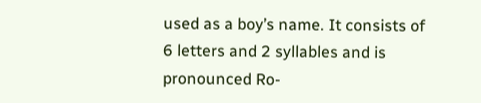used as a boy’s name. It consists of 6 letters and 2 syllables and is pronounced Ro-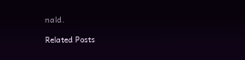nald.

Related Posts